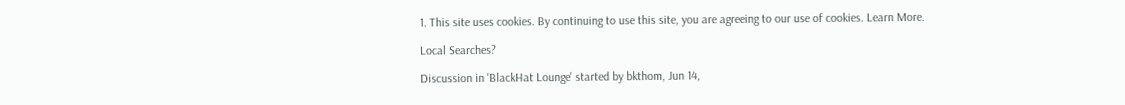1. This site uses cookies. By continuing to use this site, you are agreeing to our use of cookies. Learn More.

Local Searches?

Discussion in 'BlackHat Lounge' started by bkthom, Jun 14,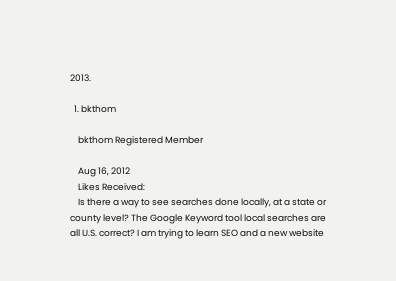2013.

  1. bkthom

    bkthom Registered Member

    Aug 16, 2012
    Likes Received:
    Is there a way to see searches done locally, at a state or county level? The Google Keyword tool local searches are all U.S. correct? I am trying to learn SEO and a new website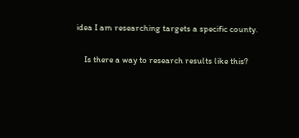idea I am researching targets a specific county.

    Is there a way to research results like this?